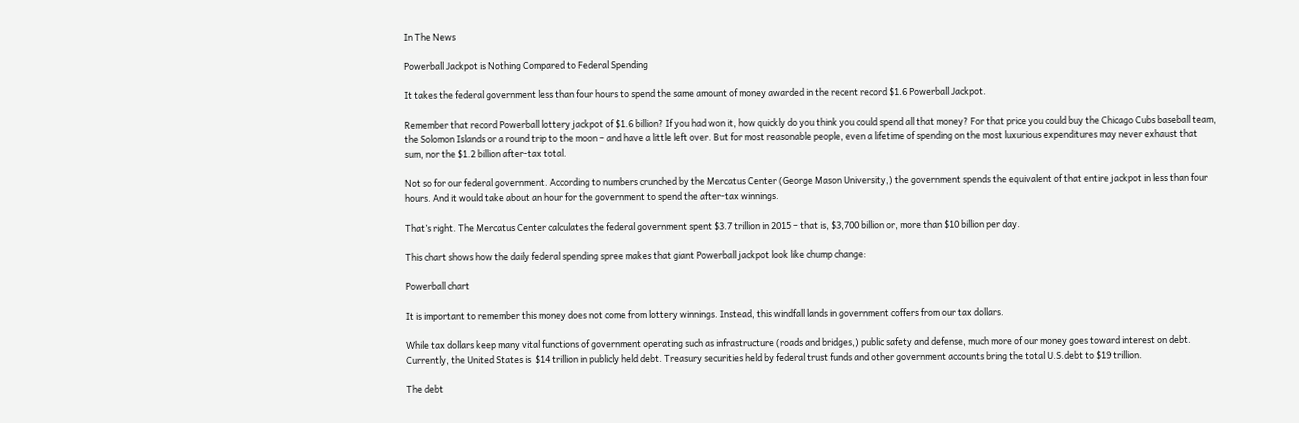In The News

Powerball Jackpot is Nothing Compared to Federal Spending

It takes the federal government less than four hours to spend the same amount of money awarded in the recent record $1.6 Powerball Jackpot.

Remember that record Powerball lottery jackpot of $1.6 billion? If you had won it, how quickly do you think you could spend all that money? For that price you could buy the Chicago Cubs baseball team, the Solomon Islands or a round trip to the moon – and have a little left over. But for most reasonable people, even a lifetime of spending on the most luxurious expenditures may never exhaust that sum, nor the $1.2 billion after-tax total.

Not so for our federal government. According to numbers crunched by the Mercatus Center (George Mason University,) the government spends the equivalent of that entire jackpot in less than four hours. And it would take about an hour for the government to spend the after-tax winnings.

That’s right. The Mercatus Center calculates the federal government spent $3.7 trillion in 2015 – that is, $3,700 billion or, more than $10 billion per day.

This chart shows how the daily federal spending spree makes that giant Powerball jackpot look like chump change:

Powerball chart

It is important to remember this money does not come from lottery winnings. Instead, this windfall lands in government coffers from our tax dollars.

While tax dollars keep many vital functions of government operating such as infrastructure (roads and bridges,) public safety and defense, much more of our money goes toward interest on debt. Currently, the United States is  $14 trillion in publicly held debt. Treasury securities held by federal trust funds and other government accounts bring the total U.S.debt to $19 trillion.

The debt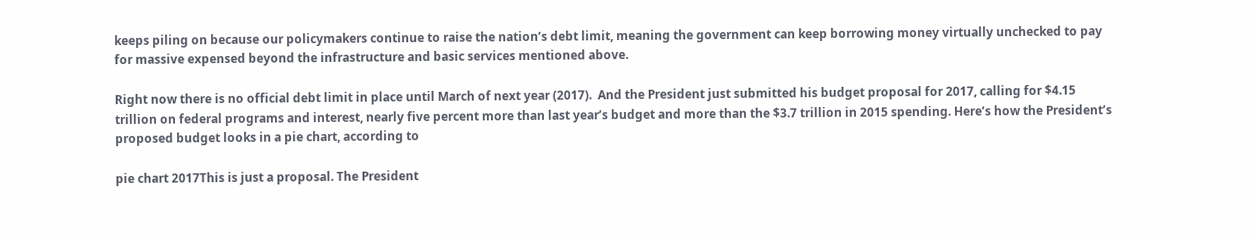keeps piling on because our policymakers continue to raise the nation’s debt limit, meaning the government can keep borrowing money virtually unchecked to pay for massive expensed beyond the infrastructure and basic services mentioned above.

Right now there is no official debt limit in place until March of next year (2017).  And the President just submitted his budget proposal for 2017, calling for $4.15 trillion on federal programs and interest, nearly five percent more than last year’s budget and more than the $3.7 trillion in 2015 spending. Here’s how the President’s proposed budget looks in a pie chart, according to

pie chart 2017This is just a proposal. The President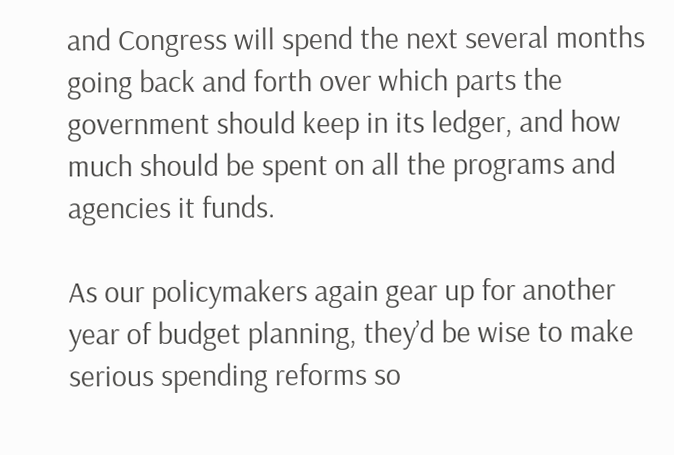and Congress will spend the next several months going back and forth over which parts the government should keep in its ledger, and how much should be spent on all the programs and agencies it funds.

As our policymakers again gear up for another year of budget planning, they’d be wise to make serious spending reforms so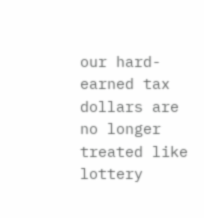our hard-earned tax dollars are no longer treated like lottery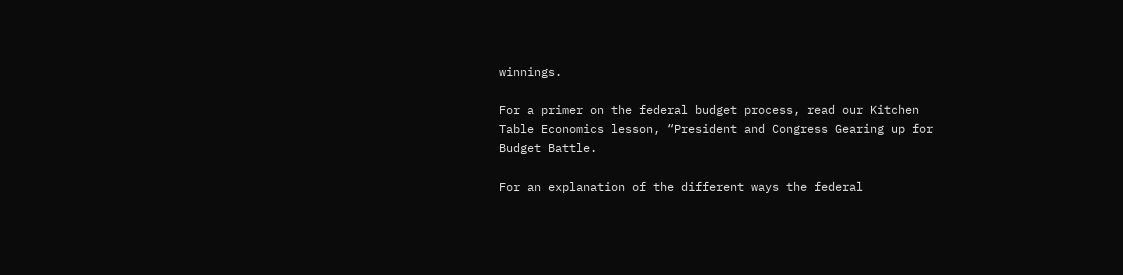winnings.

For a primer on the federal budget process, read our Kitchen Table Economics lesson, “President and Congress Gearing up for Budget Battle.

For an explanation of the different ways the federal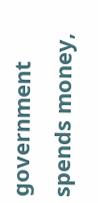government spends money,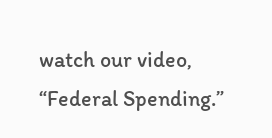watch our video, “Federal Spending.”